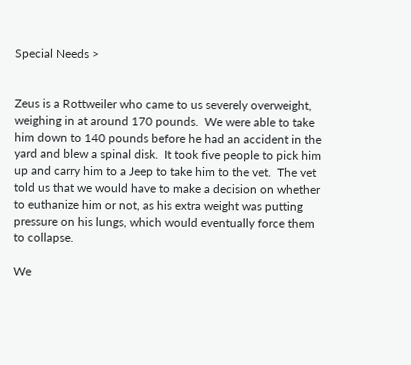Special Needs >


Zeus is a Rottweiler who came to us severely overweight, weighing in at around 170 pounds.  We were able to take him down to 140 pounds before he had an accident in the yard and blew a spinal disk.  It took five people to pick him up and carry him to a Jeep to take him to the vet.  The vet told us that we would have to make a decision on whether to euthanize him or not, as his extra weight was putting pressure on his lungs, which would eventually force them to collapse.

We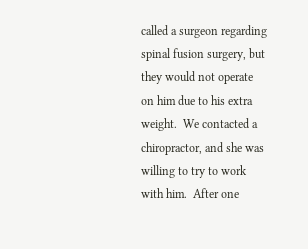called a surgeon regarding spinal fusion surgery, but they would not operate on him due to his extra weight.  We contacted a chiropractor, and she was willing to try to work with him.  After one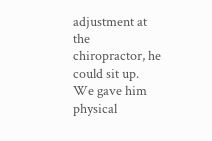adjustment at the chiropractor, he could sit up.  We gave him physical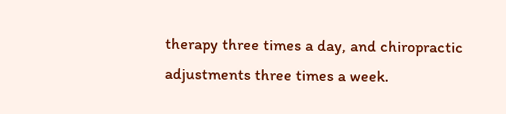therapy three times a day, and chiropractic adjustments three times a week.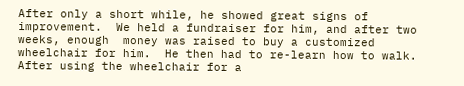After only a short while, he showed great signs of improvement.  We held a fundraiser for him, and after two weeks, enough  money was raised to buy a customized wheelchair for him.  He then had to re-learn how to walk.  After using the wheelchair for a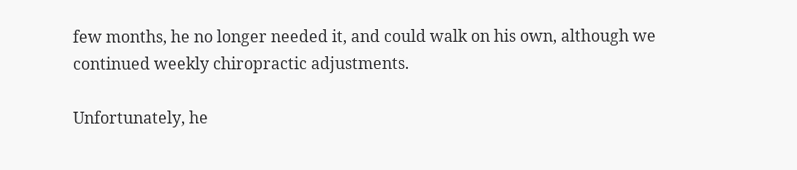few months, he no longer needed it, and could walk on his own, although we continued weekly chiropractic adjustments.

Unfortunately, he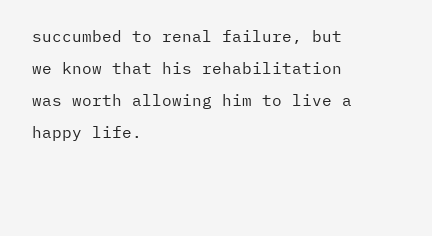succumbed to renal failure, but we know that his rehabilitation was worth allowing him to live a happy life.